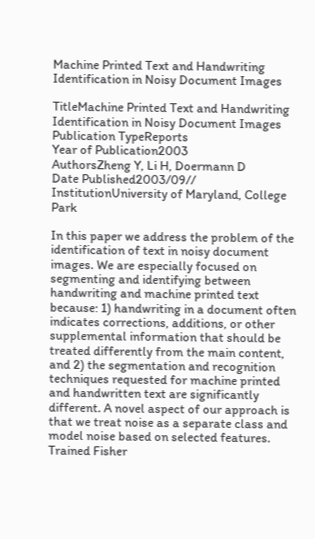Machine Printed Text and Handwriting Identification in Noisy Document Images

TitleMachine Printed Text and Handwriting Identification in Noisy Document Images
Publication TypeReports
Year of Publication2003
AuthorsZheng Y, Li H, Doermann D
Date Published2003/09//
InstitutionUniversity of Maryland, College Park

In this paper we address the problem of the identification of text in noisy document images. We are especially focused on segmenting and identifying between handwriting and machine printed text because: 1) handwriting in a document often indicates corrections, additions, or other supplemental information that should be treated differently from the main content, and 2) the segmentation and recognition techniques requested for machine printed and handwritten text are significantly different. A novel aspect of our approach is that we treat noise as a separate class and model noise based on selected features. Trained Fisher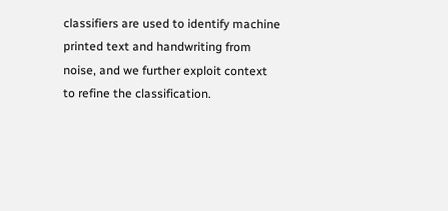classifiers are used to identify machine printed text and handwriting from noise, and we further exploit context to refine the classification.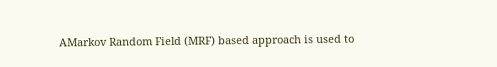AMarkov Random Field (MRF) based approach is used to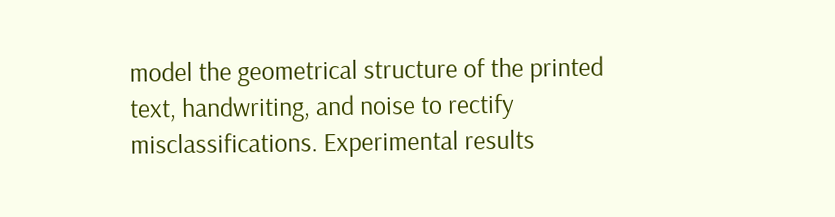model the geometrical structure of the printed text, handwriting, and noise to rectify misclassifications. Experimental results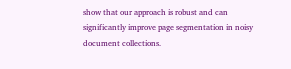show that our approach is robust and can significantly improve page segmentation in noisy document collections.